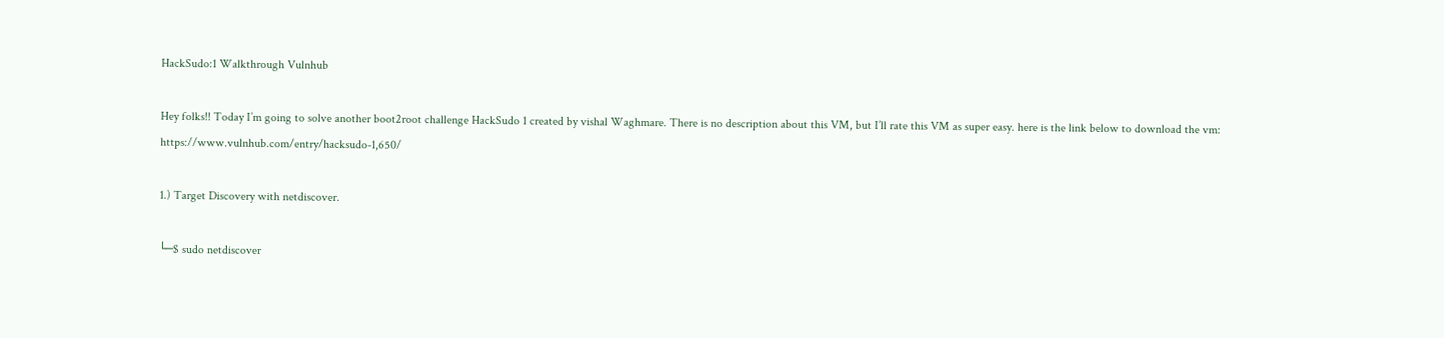HackSudo:1 Walkthrough Vulnhub

Hey folks!! Today I’m going to solve another boot2root challenge HackSudo 1 created by vishal Waghmare. There is no description about this VM, but I’ll rate this VM as super easy. here is the link below to download the vm: https://www.vulnhub.com/entry/hacksudo-1,650/

1.) Target Discovery with netdiscover.

└─$ sudo netdiscover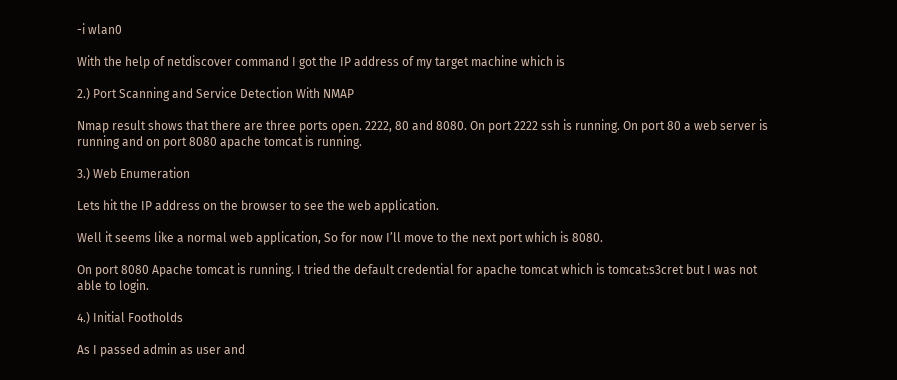-i wlan0

With the help of netdiscover command I got the IP address of my target machine which is

2.) Port Scanning and Service Detection With NMAP

Nmap result shows that there are three ports open. 2222, 80 and 8080. On port 2222 ssh is running. On port 80 a web server is running and on port 8080 apache tomcat is running.

3.) Web Enumeration

Lets hit the IP address on the browser to see the web application.

Well it seems like a normal web application, So for now I’ll move to the next port which is 8080.

On port 8080 Apache tomcat is running. I tried the default credential for apache tomcat which is tomcat:s3cret but I was not able to login.

4.) Initial Footholds

As I passed admin as user and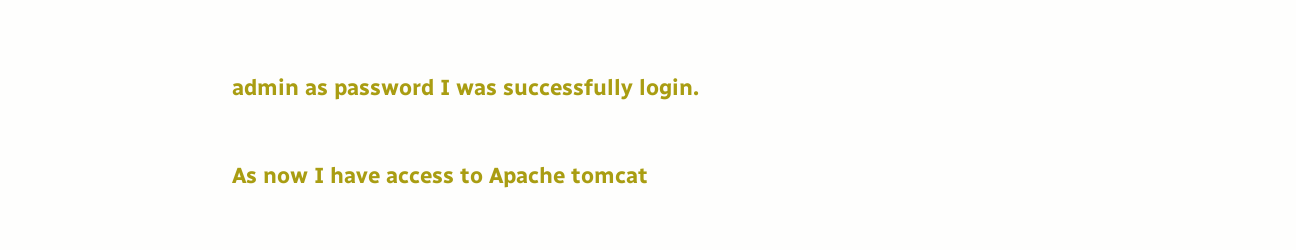admin as password I was successfully login.

As now I have access to Apache tomcat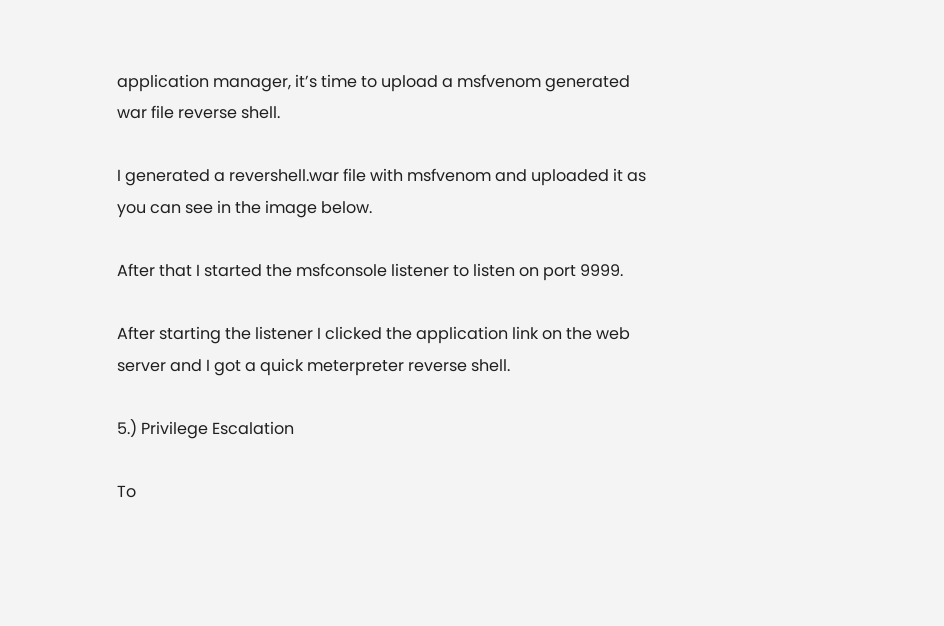application manager, it’s time to upload a msfvenom generated war file reverse shell.

I generated a revershell.war file with msfvenom and uploaded it as you can see in the image below.

After that I started the msfconsole listener to listen on port 9999.

After starting the listener I clicked the application link on the web server and I got a quick meterpreter reverse shell.

5.) Privilege Escalation

To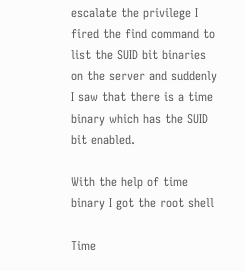escalate the privilege I fired the find command to list the SUID bit binaries on the server and suddenly I saw that there is a time binary which has the SUID bit enabled.

With the help of time binary I got the root shell

Time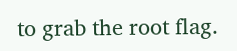to grab the root flag.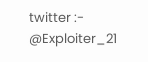twitter :- @Exploiter_21